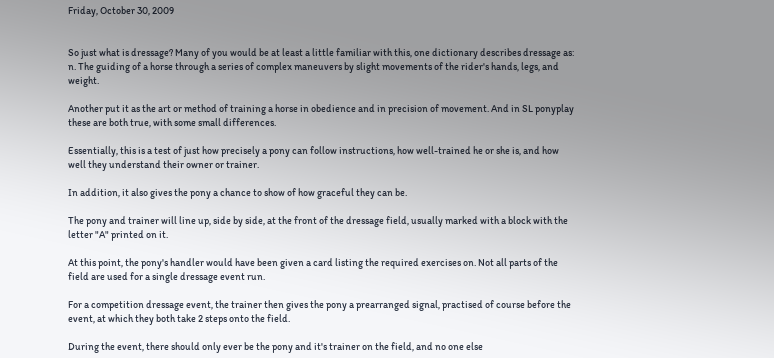Friday, October 30, 2009


So just what is dressage? Many of you would be at least a little familiar with this, one dictionary describes dressage as: n. The guiding of a horse through a series of complex maneuvers by slight movements of the rider's hands, legs, and weight.

Another put it as the art or method of training a horse in obedience and in precision of movement. And in SL ponyplay these are both true, with some small differences.

Essentially, this is a test of just how precisely a pony can follow instructions, how well-trained he or she is, and how well they understand their owner or trainer.

In addition, it also gives the pony a chance to show of how graceful they can be.

The pony and trainer will line up, side by side, at the front of the dressage field, usually marked with a block with the letter "A" printed on it.

At this point, the pony's handler would have been given a card listing the required exercises on. Not all parts of the field are used for a single dressage event run.

For a competition dressage event, the trainer then gives the pony a prearranged signal, practised of course before the event, at which they both take 2 steps onto the field.

During the event, there should only ever be the pony and it's trainer on the field, and no one else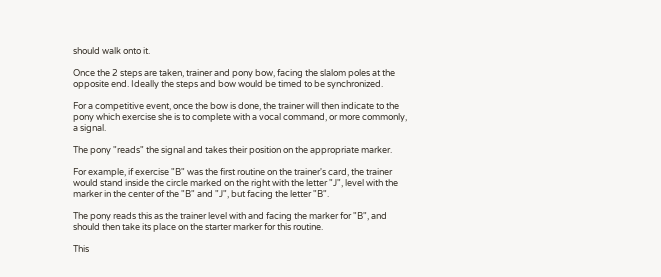should walk onto it.

Once the 2 steps are taken, trainer and pony bow, facing the slalom poles at the opposite end. Ideally the steps and bow would be timed to be synchronized.

For a competitive event, once the bow is done, the trainer will then indicate to the pony which exercise she is to complete with a vocal command, or more commonly, a signal.

The pony "reads" the signal and takes their position on the appropriate marker.

For example, if exercise "B" was the first routine on the trainer's card, the trainer would stand inside the circle marked on the right with the letter "J", level with the marker in the center of the "B" and "J", but facing the letter "B".

The pony reads this as the trainer level with and facing the marker for "B", and should then take its place on the starter marker for this routine.

This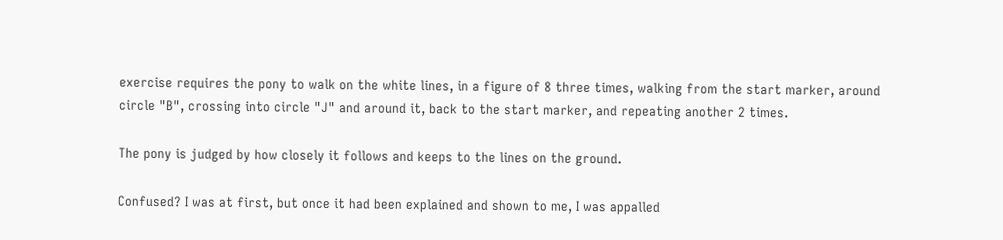exercise requires the pony to walk on the white lines, in a figure of 8 three times, walking from the start marker, around circle "B", crossing into circle "J" and around it, back to the start marker, and repeating another 2 times.

The pony is judged by how closely it follows and keeps to the lines on the ground.

Confused? I was at first, but once it had been explained and shown to me, I was appalled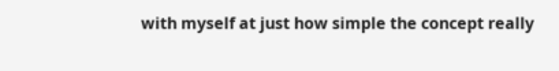with myself at just how simple the concept really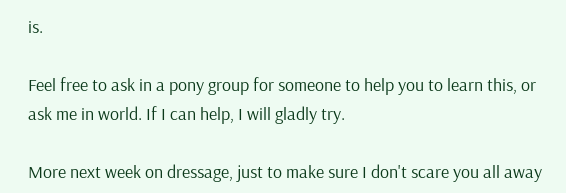is.

Feel free to ask in a pony group for someone to help you to learn this, or ask me in world. If I can help, I will gladly try.

More next week on dressage, just to make sure I don't scare you all away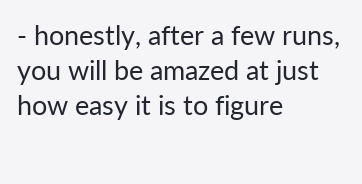- honestly, after a few runs, you will be amazed at just how easy it is to figure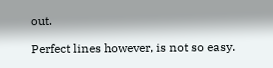out.

Perfect lines however, is not so easy.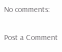No comments:

Post a Comment